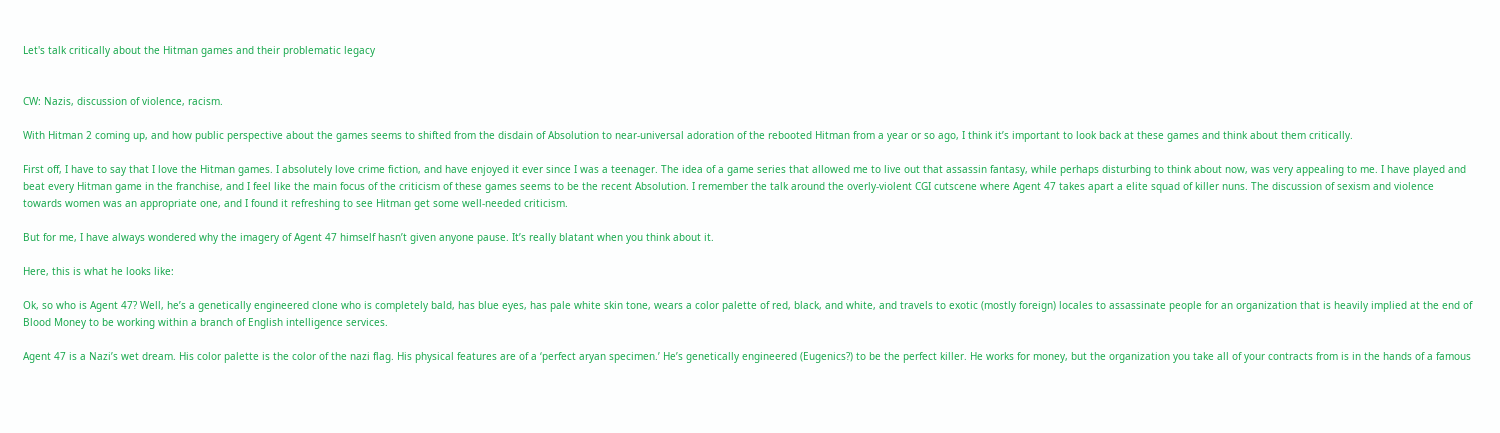Let's talk critically about the Hitman games and their problematic legacy


CW: Nazis, discussion of violence, racism.

With Hitman 2 coming up, and how public perspective about the games seems to shifted from the disdain of Absolution to near-universal adoration of the rebooted Hitman from a year or so ago, I think it’s important to look back at these games and think about them critically.

First off, I have to say that I love the Hitman games. I absolutely love crime fiction, and have enjoyed it ever since I was a teenager. The idea of a game series that allowed me to live out that assassin fantasy, while perhaps disturbing to think about now, was very appealing to me. I have played and beat every Hitman game in the franchise, and I feel like the main focus of the criticism of these games seems to be the recent Absolution. I remember the talk around the overly-violent CGI cutscene where Agent 47 takes apart a elite squad of killer nuns. The discussion of sexism and violence towards women was an appropriate one, and I found it refreshing to see Hitman get some well-needed criticism.

But for me, I have always wondered why the imagery of Agent 47 himself hasn’t given anyone pause. It’s really blatant when you think about it.

Here, this is what he looks like:

Ok, so who is Agent 47? Well, he’s a genetically engineered clone who is completely bald, has blue eyes, has pale white skin tone, wears a color palette of red, black, and white, and travels to exotic (mostly foreign) locales to assassinate people for an organization that is heavily implied at the end of Blood Money to be working within a branch of English intelligence services.

Agent 47 is a Nazi’s wet dream. His color palette is the color of the nazi flag. His physical features are of a ‘perfect aryan specimen.’ He’s genetically engineered (Eugenics?) to be the perfect killer. He works for money, but the organization you take all of your contracts from is in the hands of a famous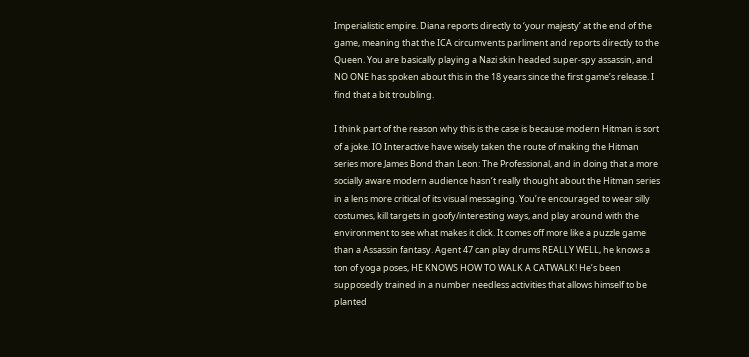Imperialistic empire. Diana reports directly to ‘your majesty’ at the end of the game, meaning that the ICA circumvents parliment and reports directly to the Queen. You are basically playing a Nazi skin headed super-spy assassin, and NO ONE has spoken about this in the 18 years since the first game’s release. I find that a bit troubling.

I think part of the reason why this is the case is because modern Hitman is sort of a joke. IO Interactive have wisely taken the route of making the Hitman series more James Bond than Leon: The Professional, and in doing that a more socially aware modern audience hasn’t really thought about the Hitman series in a lens more critical of its visual messaging. You’re encouraged to wear silly costumes, kill targets in goofy/interesting ways, and play around with the environment to see what makes it click. It comes off more like a puzzle game than a Assassin fantasy. Agent 47 can play drums REALLY WELL, he knows a ton of yoga poses, HE KNOWS HOW TO WALK A CATWALK! He’s been supposedly trained in a number needless activities that allows himself to be planted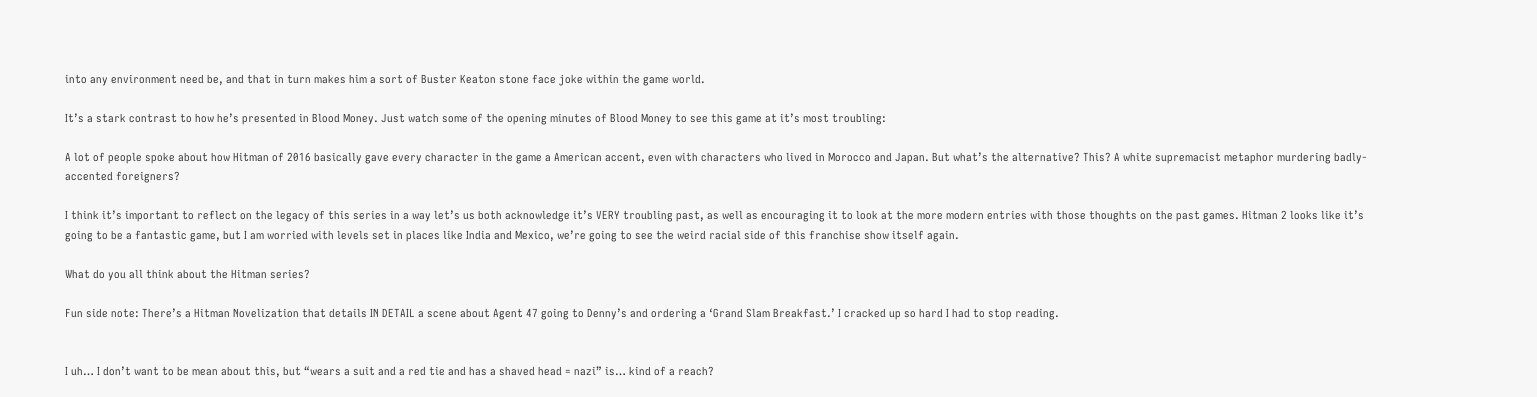into any environment need be, and that in turn makes him a sort of Buster Keaton stone face joke within the game world.

It’s a stark contrast to how he’s presented in Blood Money. Just watch some of the opening minutes of Blood Money to see this game at it’s most troubling:

A lot of people spoke about how Hitman of 2016 basically gave every character in the game a American accent, even with characters who lived in Morocco and Japan. But what’s the alternative? This? A white supremacist metaphor murdering badly-accented foreigners?

I think it’s important to reflect on the legacy of this series in a way let’s us both acknowledge it’s VERY troubling past, as well as encouraging it to look at the more modern entries with those thoughts on the past games. Hitman 2 looks like it’s going to be a fantastic game, but I am worried with levels set in places like India and Mexico, we’re going to see the weird racial side of this franchise show itself again.

What do you all think about the Hitman series?

Fun side note: There’s a Hitman Novelization that details IN DETAIL a scene about Agent 47 going to Denny’s and ordering a ‘Grand Slam Breakfast.’ I cracked up so hard I had to stop reading.


I uh… I don’t want to be mean about this, but “wears a suit and a red tie and has a shaved head = nazi” is… kind of a reach?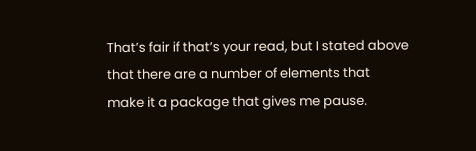That’s fair if that’s your read, but I stated above that there are a number of elements that make it a package that gives me pause.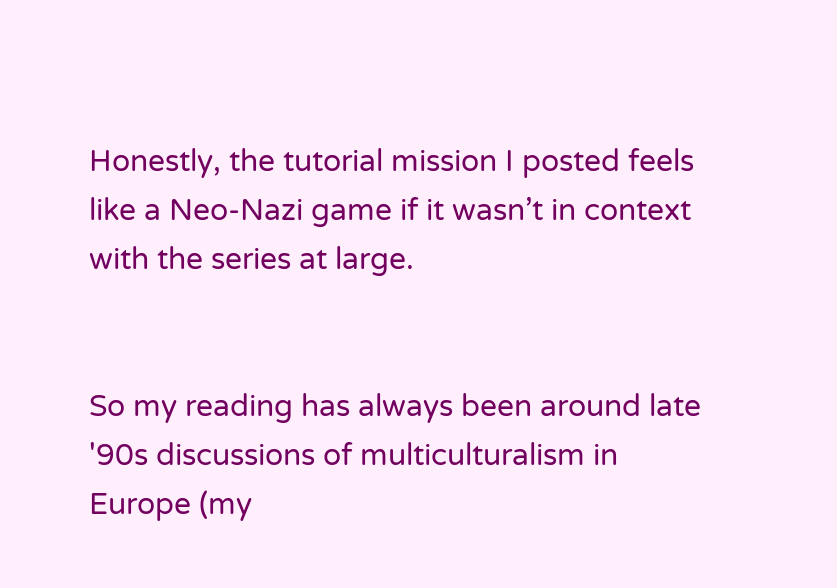Honestly, the tutorial mission I posted feels like a Neo-Nazi game if it wasn’t in context with the series at large.


So my reading has always been around late '90s discussions of multiculturalism in Europe (my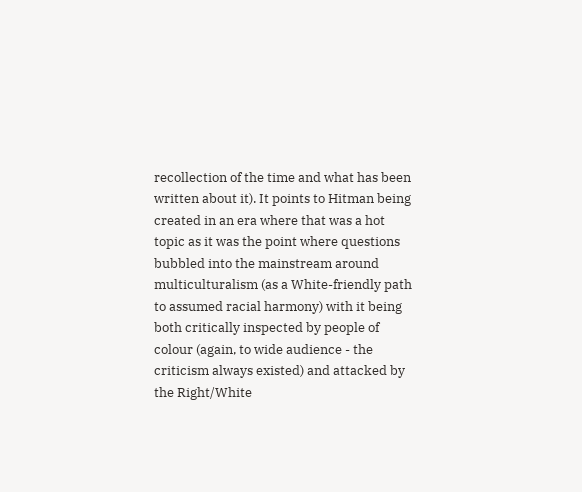recollection of the time and what has been written about it). It points to Hitman being created in an era where that was a hot topic as it was the point where questions bubbled into the mainstream around multiculturalism (as a White-friendly path to assumed racial harmony) with it being both critically inspected by people of colour (again, to wide audience - the criticism always existed) and attacked by the Right/White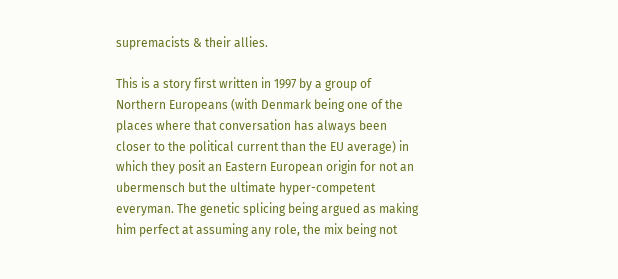supremacists & their allies.

This is a story first written in 1997 by a group of Northern Europeans (with Denmark being one of the places where that conversation has always been closer to the political current than the EU average) in which they posit an Eastern European origin for not an ubermensch but the ultimate hyper-competent everyman. The genetic splicing being argued as making him perfect at assuming any role, the mix being not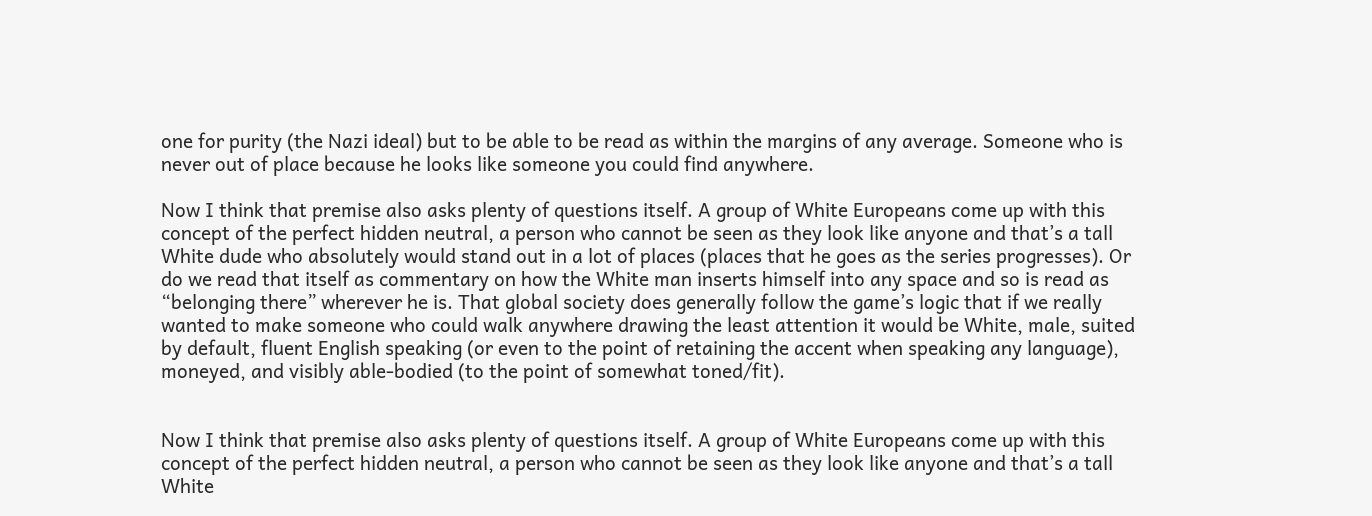one for purity (the Nazi ideal) but to be able to be read as within the margins of any average. Someone who is never out of place because he looks like someone you could find anywhere.

Now I think that premise also asks plenty of questions itself. A group of White Europeans come up with this concept of the perfect hidden neutral, a person who cannot be seen as they look like anyone and that’s a tall White dude who absolutely would stand out in a lot of places (places that he goes as the series progresses). Or do we read that itself as commentary on how the White man inserts himself into any space and so is read as “belonging there” wherever he is. That global society does generally follow the game’s logic that if we really wanted to make someone who could walk anywhere drawing the least attention it would be White, male, suited by default, fluent English speaking (or even to the point of retaining the accent when speaking any language), moneyed, and visibly able-bodied (to the point of somewhat toned/fit).


Now I think that premise also asks plenty of questions itself. A group of White Europeans come up with this concept of the perfect hidden neutral, a person who cannot be seen as they look like anyone and that’s a tall White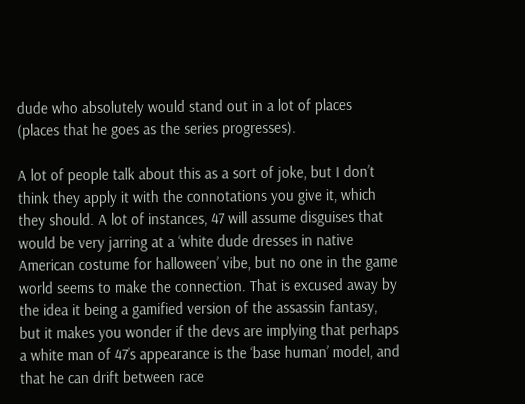dude who absolutely would stand out in a lot of places (places that he goes as the series progresses).

A lot of people talk about this as a sort of joke, but I don’t think they apply it with the connotations you give it, which they should. A lot of instances, 47 will assume disguises that would be very jarring at a ‘white dude dresses in native American costume for halloween’ vibe, but no one in the game world seems to make the connection. That is excused away by the idea it being a gamified version of the assassin fantasy, but it makes you wonder if the devs are implying that perhaps a white man of 47’s appearance is the ‘base human’ model, and that he can drift between race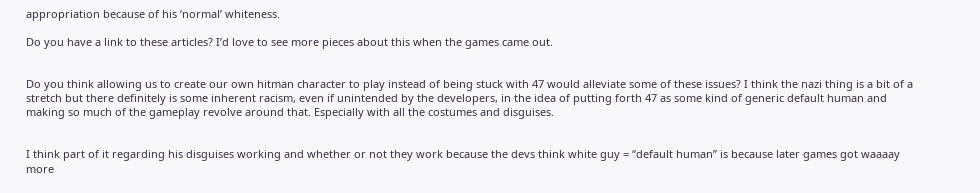appropriation because of his ‘normal’ whiteness.

Do you have a link to these articles? I’d love to see more pieces about this when the games came out.


Do you think allowing us to create our own hitman character to play instead of being stuck with 47 would alleviate some of these issues? I think the nazi thing is a bit of a stretch but there definitely is some inherent racism, even if unintended by the developers, in the idea of putting forth 47 as some kind of generic default human and making so much of the gameplay revolve around that. Especially with all the costumes and disguises.


I think part of it regarding his disguises working and whether or not they work because the devs think white guy = “default human” is because later games got waaaay more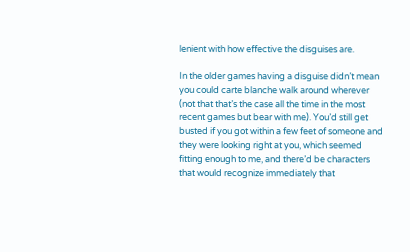lenient with how effective the disguises are.

In the older games having a disguise didn’t mean you could carte blanche walk around wherever (not that that’s the case all the time in the most recent games but bear with me). You’d still get busted if you got within a few feet of someone and they were looking right at you, which seemed fitting enough to me, and there’d be characters that would recognize immediately that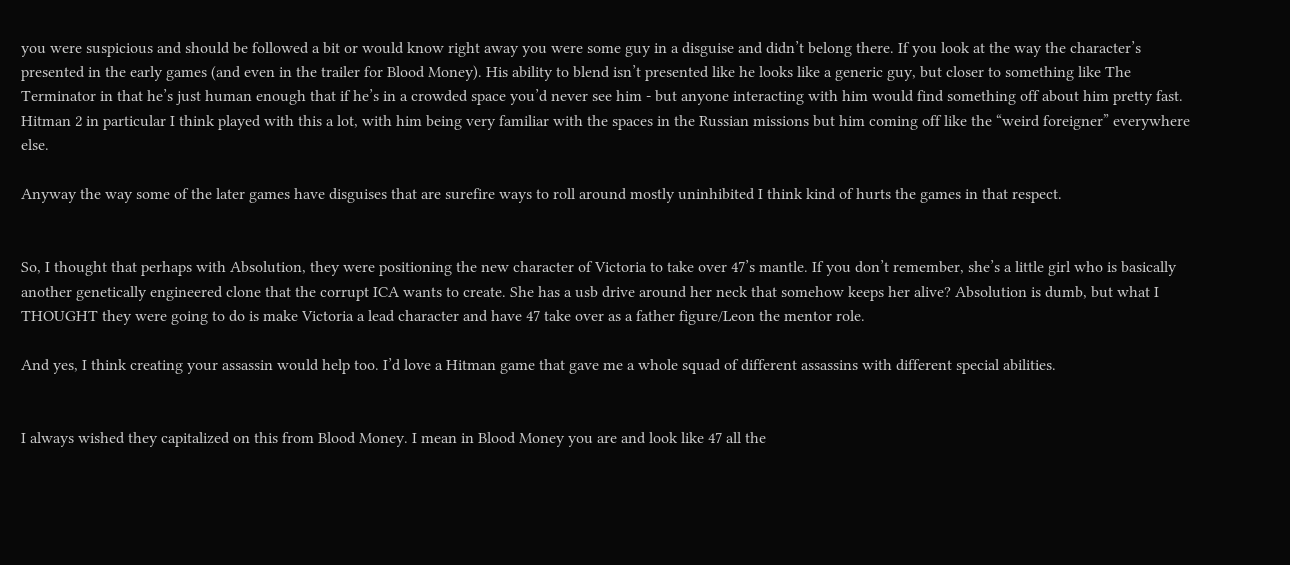you were suspicious and should be followed a bit or would know right away you were some guy in a disguise and didn’t belong there. If you look at the way the character’s presented in the early games (and even in the trailer for Blood Money). His ability to blend isn’t presented like he looks like a generic guy, but closer to something like The Terminator in that he’s just human enough that if he’s in a crowded space you’d never see him - but anyone interacting with him would find something off about him pretty fast. Hitman 2 in particular I think played with this a lot, with him being very familiar with the spaces in the Russian missions but him coming off like the “weird foreigner” everywhere else.

Anyway the way some of the later games have disguises that are surefire ways to roll around mostly uninhibited I think kind of hurts the games in that respect.


So, I thought that perhaps with Absolution, they were positioning the new character of Victoria to take over 47’s mantle. If you don’t remember, she’s a little girl who is basically another genetically engineered clone that the corrupt ICA wants to create. She has a usb drive around her neck that somehow keeps her alive? Absolution is dumb, but what I THOUGHT they were going to do is make Victoria a lead character and have 47 take over as a father figure/Leon the mentor role.

And yes, I think creating your assassin would help too. I’d love a Hitman game that gave me a whole squad of different assassins with different special abilities.


I always wished they capitalized on this from Blood Money. I mean in Blood Money you are and look like 47 all the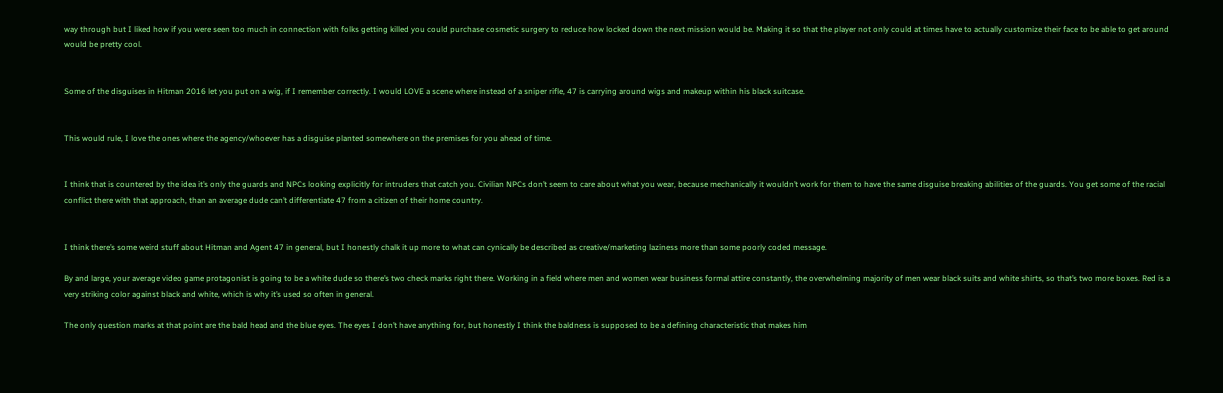way through but I liked how if you were seen too much in connection with folks getting killed you could purchase cosmetic surgery to reduce how locked down the next mission would be. Making it so that the player not only could at times have to actually customize their face to be able to get around would be pretty cool.


Some of the disguises in Hitman 2016 let you put on a wig, if I remember correctly. I would LOVE a scene where instead of a sniper rifle, 47 is carrying around wigs and makeup within his black suitcase.


This would rule, I love the ones where the agency/whoever has a disguise planted somewhere on the premises for you ahead of time.


I think that is countered by the idea it’s only the guards and NPCs looking explicitly for intruders that catch you. Civilian NPCs don’t seem to care about what you wear, because mechanically it wouldn’t work for them to have the same disguise breaking abilities of the guards. You get some of the racial conflict there with that approach, than an average dude can’t differentiate 47 from a citizen of their home country.


I think there’s some weird stuff about Hitman and Agent 47 in general, but I honestly chalk it up more to what can cynically be described as creative/marketing laziness more than some poorly coded message.

By and large, your average video game protagonist is going to be a white dude so there’s two check marks right there. Working in a field where men and women wear business formal attire constantly, the overwhelming majority of men wear black suits and white shirts, so that’s two more boxes. Red is a very striking color against black and white, which is why it’s used so often in general.

The only question marks at that point are the bald head and the blue eyes. The eyes I don’t have anything for, but honestly I think the baldness is supposed to be a defining characteristic that makes him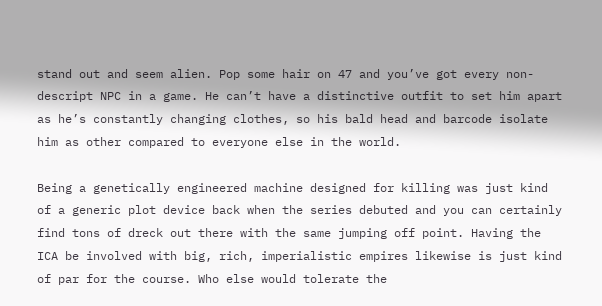stand out and seem alien. Pop some hair on 47 and you’ve got every non-descript NPC in a game. He can’t have a distinctive outfit to set him apart as he’s constantly changing clothes, so his bald head and barcode isolate him as other compared to everyone else in the world.

Being a genetically engineered machine designed for killing was just kind of a generic plot device back when the series debuted and you can certainly find tons of dreck out there with the same jumping off point. Having the ICA be involved with big, rich, imperialistic empires likewise is just kind of par for the course. Who else would tolerate the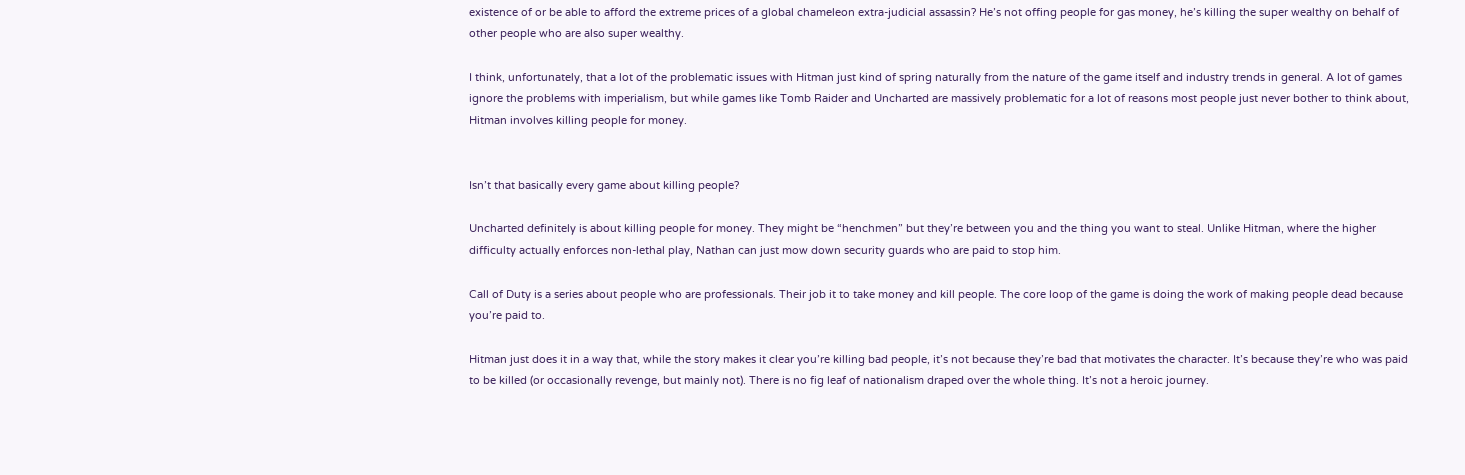existence of or be able to afford the extreme prices of a global chameleon extra-judicial assassin? He’s not offing people for gas money, he’s killing the super wealthy on behalf of other people who are also super wealthy.

I think, unfortunately, that a lot of the problematic issues with Hitman just kind of spring naturally from the nature of the game itself and industry trends in general. A lot of games ignore the problems with imperialism, but while games like Tomb Raider and Uncharted are massively problematic for a lot of reasons most people just never bother to think about, Hitman involves killing people for money.


Isn’t that basically every game about killing people?

Uncharted definitely is about killing people for money. They might be “henchmen” but they’re between you and the thing you want to steal. Unlike Hitman, where the higher difficulty actually enforces non-lethal play, Nathan can just mow down security guards who are paid to stop him.

Call of Duty is a series about people who are professionals. Their job it to take money and kill people. The core loop of the game is doing the work of making people dead because you’re paid to.

Hitman just does it in a way that, while the story makes it clear you’re killing bad people, it’s not because they’re bad that motivates the character. It’s because they’re who was paid to be killed (or occasionally revenge, but mainly not). There is no fig leaf of nationalism draped over the whole thing. It’s not a heroic journey.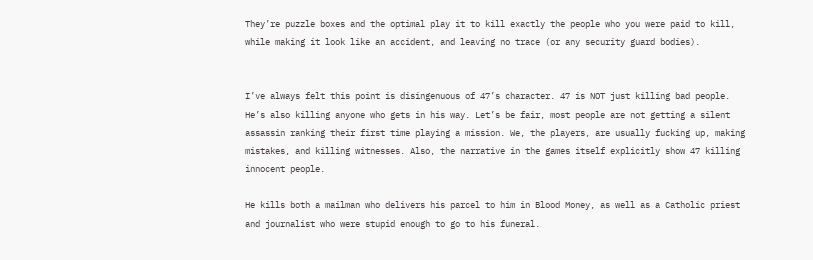They’re puzzle boxes and the optimal play it to kill exactly the people who you were paid to kill, while making it look like an accident, and leaving no trace (or any security guard bodies).


I’ve always felt this point is disingenuous of 47’s character. 47 is NOT just killing bad people. He’s also killing anyone who gets in his way. Let’s be fair, most people are not getting a silent assassin ranking their first time playing a mission. We, the players, are usually fucking up, making mistakes, and killing witnesses. Also, the narrative in the games itself explicitly show 47 killing innocent people.

He kills both a mailman who delivers his parcel to him in Blood Money, as well as a Catholic priest and journalist who were stupid enough to go to his funeral.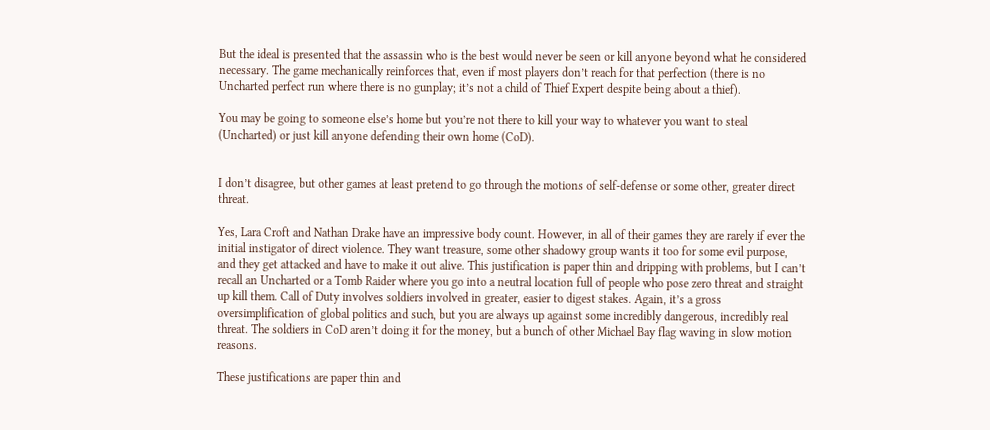But the ideal is presented that the assassin who is the best would never be seen or kill anyone beyond what he considered necessary. The game mechanically reinforces that, even if most players don’t reach for that perfection (there is no Uncharted perfect run where there is no gunplay; it’s not a child of Thief Expert despite being about a thief).

You may be going to someone else’s home but you’re not there to kill your way to whatever you want to steal (Uncharted) or just kill anyone defending their own home (CoD).


I don’t disagree, but other games at least pretend to go through the motions of self-defense or some other, greater direct threat.

Yes, Lara Croft and Nathan Drake have an impressive body count. However, in all of their games they are rarely if ever the initial instigator of direct violence. They want treasure, some other shadowy group wants it too for some evil purpose, and they get attacked and have to make it out alive. This justification is paper thin and dripping with problems, but I can’t recall an Uncharted or a Tomb Raider where you go into a neutral location full of people who pose zero threat and straight up kill them. Call of Duty involves soldiers involved in greater, easier to digest stakes. Again, it’s a gross oversimplification of global politics and such, but you are always up against some incredibly dangerous, incredibly real threat. The soldiers in CoD aren’t doing it for the money, but a bunch of other Michael Bay flag waving in slow motion reasons.

These justifications are paper thin and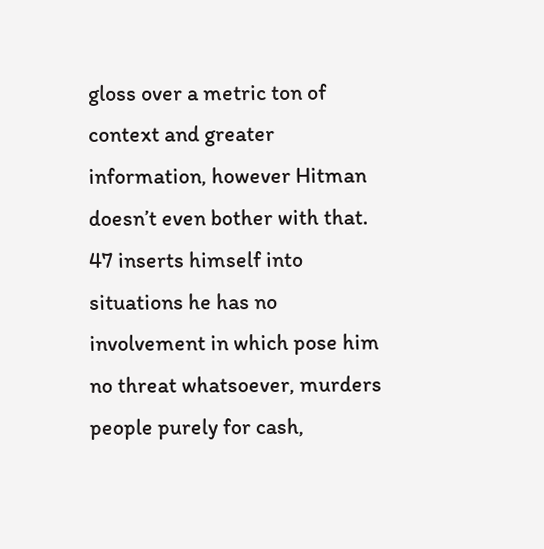gloss over a metric ton of context and greater information, however Hitman doesn’t even bother with that. 47 inserts himself into situations he has no involvement in which pose him no threat whatsoever, murders people purely for cash,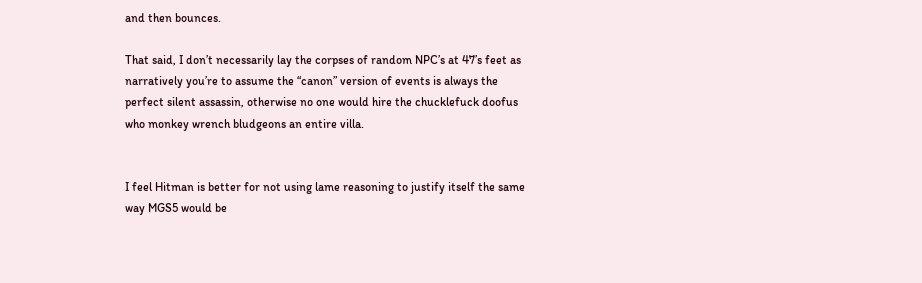and then bounces.

That said, I don’t necessarily lay the corpses of random NPC’s at 47’s feet as narratively you’re to assume the “canon” version of events is always the perfect silent assassin, otherwise no one would hire the chucklefuck doofus who monkey wrench bludgeons an entire villa.


I feel Hitman is better for not using lame reasoning to justify itself the same way MGS5 would be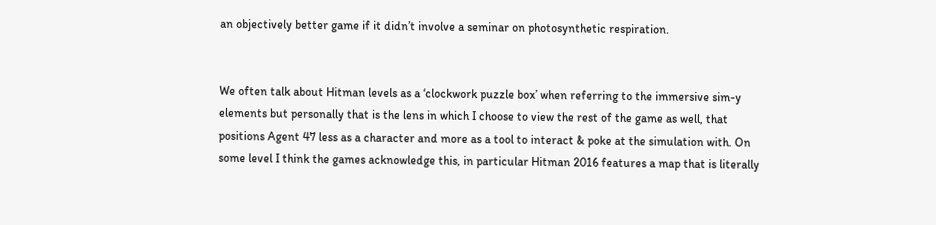an objectively better game if it didn’t involve a seminar on photosynthetic respiration.


We often talk about Hitman levels as a ‘clockwork puzzle box’ when referring to the immersive sim-y elements but personally that is the lens in which I choose to view the rest of the game as well, that positions Agent 47 less as a character and more as a tool to interact & poke at the simulation with. On some level I think the games acknowledge this, in particular Hitman 2016 features a map that is literally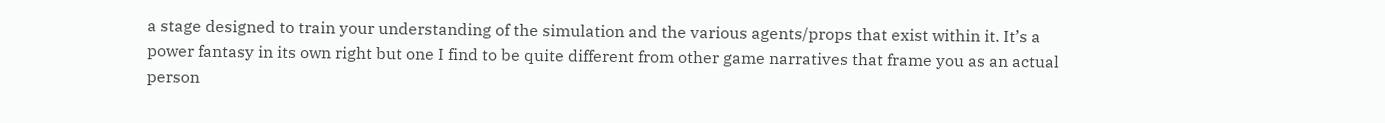a stage designed to train your understanding of the simulation and the various agents/props that exist within it. It’s a power fantasy in its own right but one I find to be quite different from other game narratives that frame you as an actual person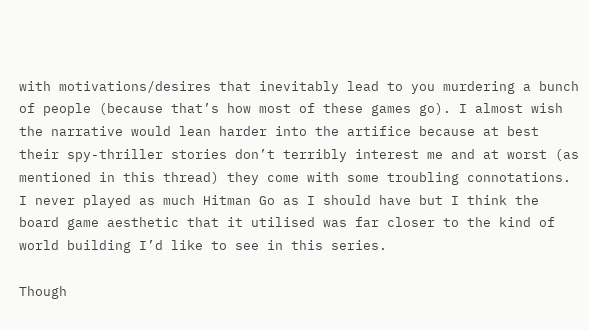with motivations/desires that inevitably lead to you murdering a bunch of people (because that’s how most of these games go). I almost wish the narrative would lean harder into the artifice because at best their spy-thriller stories don’t terribly interest me and at worst (as mentioned in this thread) they come with some troubling connotations. I never played as much Hitman Go as I should have but I think the board game aesthetic that it utilised was far closer to the kind of world building I’d like to see in this series.

Though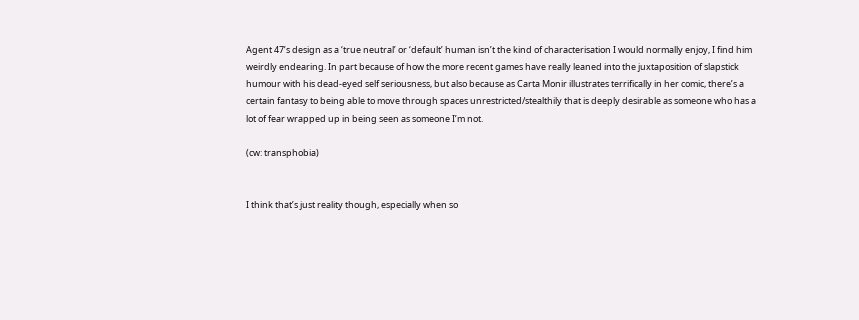Agent 47’s design as a ‘true neutral’ or ‘default’ human isn’t the kind of characterisation I would normally enjoy, I find him weirdly endearing. In part because of how the more recent games have really leaned into the juxtaposition of slapstick humour with his dead-eyed self seriousness, but also because as Carta Monir illustrates terrifically in her comic, there’s a certain fantasy to being able to move through spaces unrestricted/stealthily that is deeply desirable as someone who has a lot of fear wrapped up in being seen as someone I’m not.

(cw: transphobia)


I think that’s just reality though, especially when so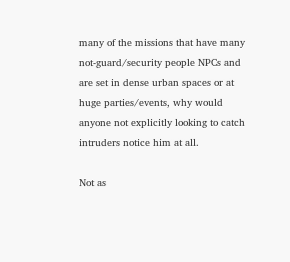many of the missions that have many not-guard/security people NPCs and are set in dense urban spaces or at huge parties/events, why would anyone not explicitly looking to catch intruders notice him at all.

Not as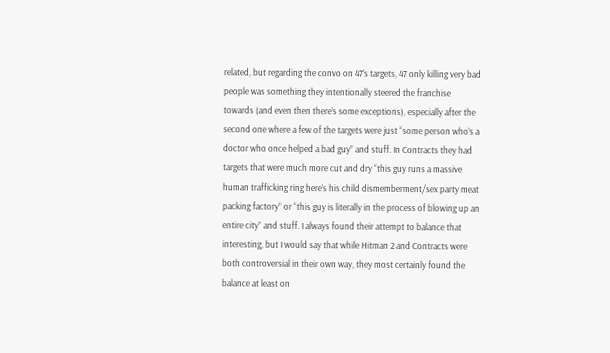related, but regarding the convo on 47’s targets, 47 only killing very bad people was something they intentionally steered the franchise towards (and even then there’s some exceptions), especially after the second one where a few of the targets were just “some person who’s a doctor who once helped a bad guy” and stuff. In Contracts they had targets that were much more cut and dry “this guy runs a massive human trafficking ring here’s his child dismemberment/sex party meat packing factory” or “this guy is literally in the process of blowing up an entire city” and stuff. I always found their attempt to balance that interesting, but I would say that while Hitman 2 and Contracts were both controversial in their own way, they most certainly found the balance at least on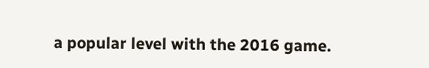a popular level with the 2016 game.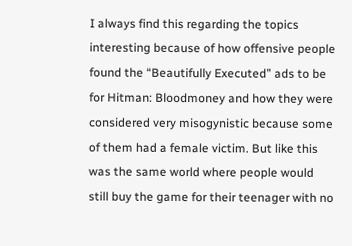I always find this regarding the topics interesting because of how offensive people found the “Beautifully Executed” ads to be for Hitman: Bloodmoney and how they were considered very misogynistic because some of them had a female victim. But like this was the same world where people would still buy the game for their teenager with no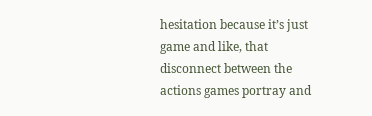hesitation because it’s just game and like, that disconnect between the actions games portray and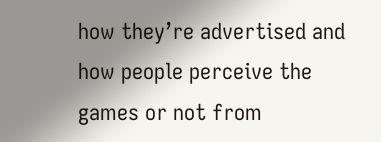how they’re advertised and how people perceive the games or not from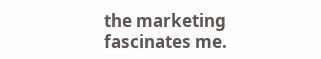the marketing fascinates me.